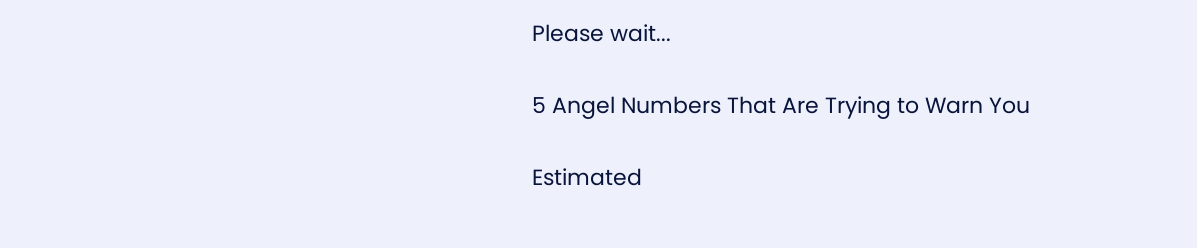Please wait...

5 Angel Numbers That Are Trying to Warn You

Estimated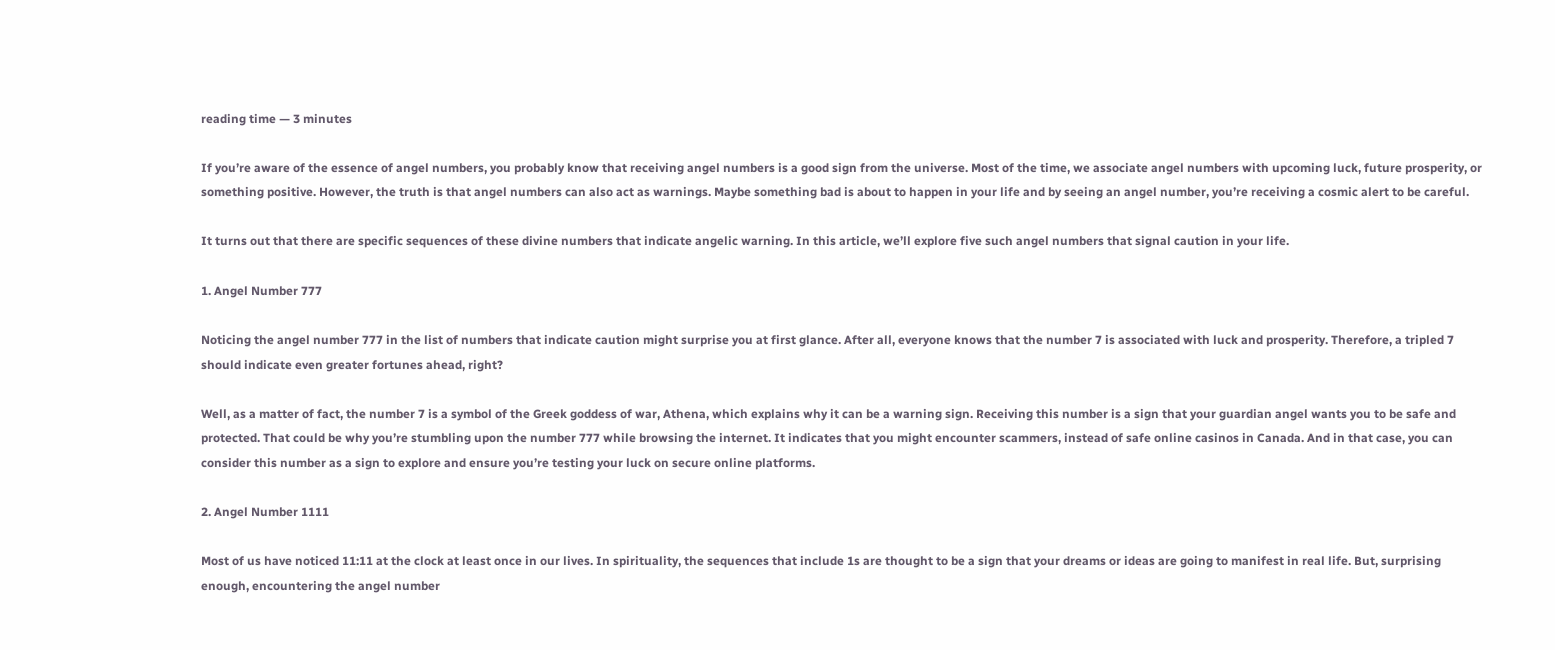reading time — 3 minutes

If you’re aware of the essence of angel numbers, you probably know that receiving angel numbers is a good sign from the universe. Most of the time, we associate angel numbers with upcoming luck, future prosperity, or something positive. However, the truth is that angel numbers can also act as warnings. Maybe something bad is about to happen in your life and by seeing an angel number, you’re receiving a cosmic alert to be careful.

It turns out that there are specific sequences of these divine numbers that indicate angelic warning. In this article, we’ll explore five such angel numbers that signal caution in your life.

1. Angel Number 777

Noticing the angel number 777 in the list of numbers that indicate caution might surprise you at first glance. After all, everyone knows that the number 7 is associated with luck and prosperity. Therefore, a tripled 7 should indicate even greater fortunes ahead, right?

Well, as a matter of fact, the number 7 is a symbol of the Greek goddess of war, Athena, which explains why it can be a warning sign. Receiving this number is a sign that your guardian angel wants you to be safe and protected. That could be why you’re stumbling upon the number 777 while browsing the internet. It indicates that you might encounter scammers, instead of safe online casinos in Canada. And in that case, you can consider this number as a sign to explore and ensure you’re testing your luck on secure online platforms.

2. Angel Number 1111

Most of us have noticed 11:11 at the clock at least once in our lives. In spirituality, the sequences that include 1s are thought to be a sign that your dreams or ideas are going to manifest in real life. But, surprising enough, encountering the angel number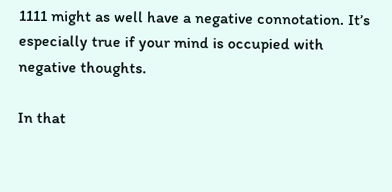1111 might as well have a negative connotation. It’s especially true if your mind is occupied with negative thoughts.

In that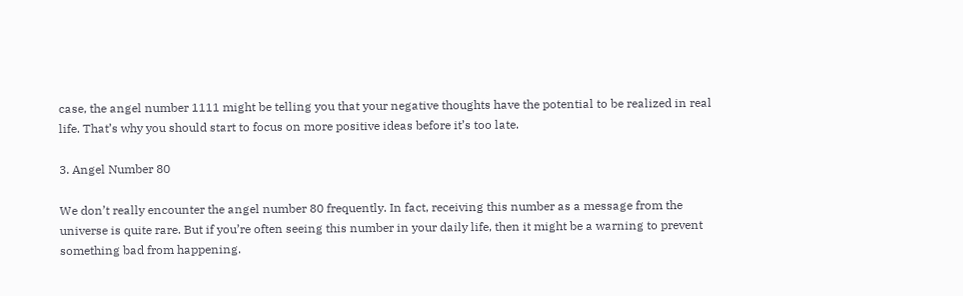case, the angel number 1111 might be telling you that your negative thoughts have the potential to be realized in real life. That’s why you should start to focus on more positive ideas before it’s too late.

3. Angel Number 80

We don’t really encounter the angel number 80 frequently. In fact, receiving this number as a message from the universe is quite rare. But if you’re often seeing this number in your daily life, then it might be a warning to prevent something bad from happening.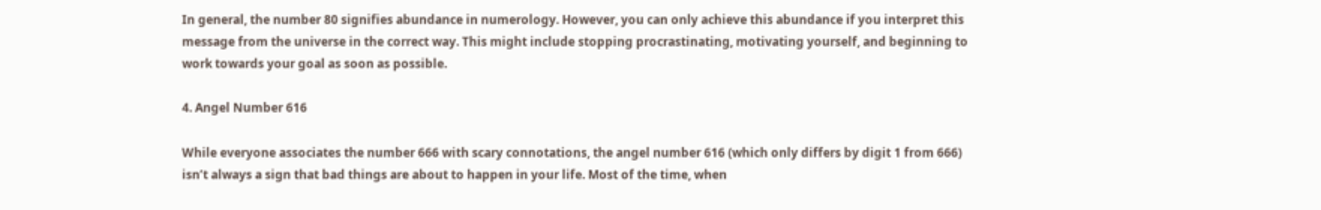In general, the number 80 signifies abundance in numerology. However, you can only achieve this abundance if you interpret this message from the universe in the correct way. This might include stopping procrastinating, motivating yourself, and beginning to work towards your goal as soon as possible.

4. Angel Number 616

While everyone associates the number 666 with scary connotations, the angel number 616 (which only differs by digit 1 from 666) isn’t always a sign that bad things are about to happen in your life. Most of the time, when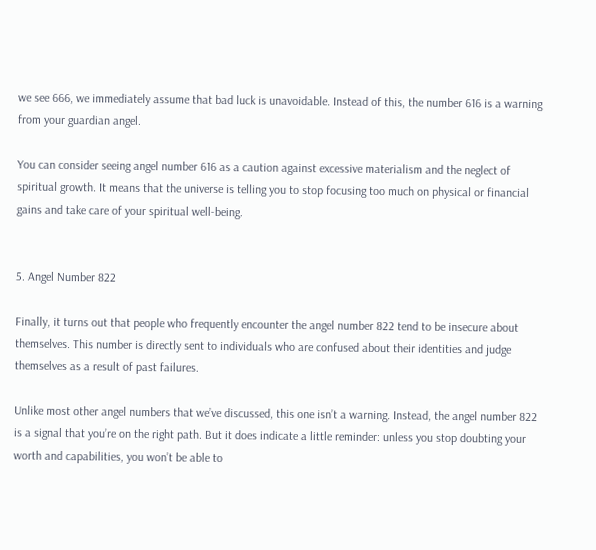we see 666, we immediately assume that bad luck is unavoidable. Instead of this, the number 616 is a warning from your guardian angel.

You can consider seeing angel number 616 as a caution against excessive materialism and the neglect of spiritual growth. It means that the universe is telling you to stop focusing too much on physical or financial gains and take care of your spiritual well-being.


5. Angel Number 822

Finally, it turns out that people who frequently encounter the angel number 822 tend to be insecure about themselves. This number is directly sent to individuals who are confused about their identities and judge themselves as a result of past failures.

Unlike most other angel numbers that we’ve discussed, this one isn’t a warning. Instead, the angel number 822 is a signal that you’re on the right path. But it does indicate a little reminder: unless you stop doubting your worth and capabilities, you won’t be able to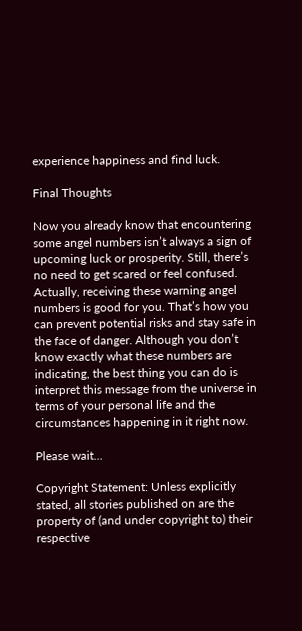experience happiness and find luck.

Final Thoughts

Now you already know that encountering some angel numbers isn’t always a sign of upcoming luck or prosperity. Still, there’s no need to get scared or feel confused. Actually, receiving these warning angel numbers is good for you. That’s how you can prevent potential risks and stay safe in the face of danger. Although you don’t know exactly what these numbers are indicating, the best thing you can do is interpret this message from the universe in terms of your personal life and the circumstances happening in it right now.

Please wait...

Copyright Statement: Unless explicitly stated, all stories published on are the property of (and under copyright to) their respective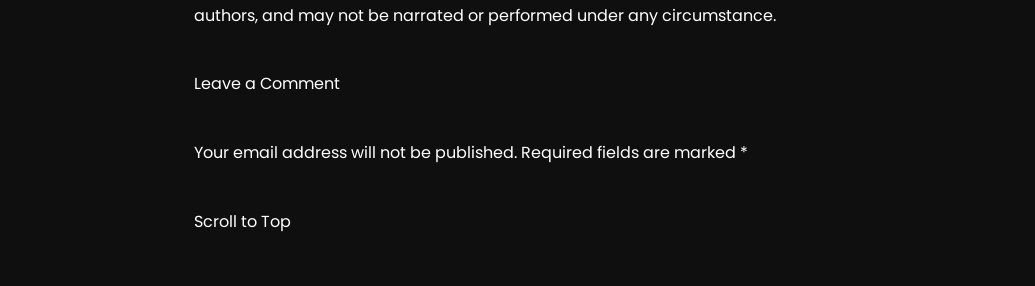authors, and may not be narrated or performed under any circumstance.

Leave a Comment

Your email address will not be published. Required fields are marked *

Scroll to Top